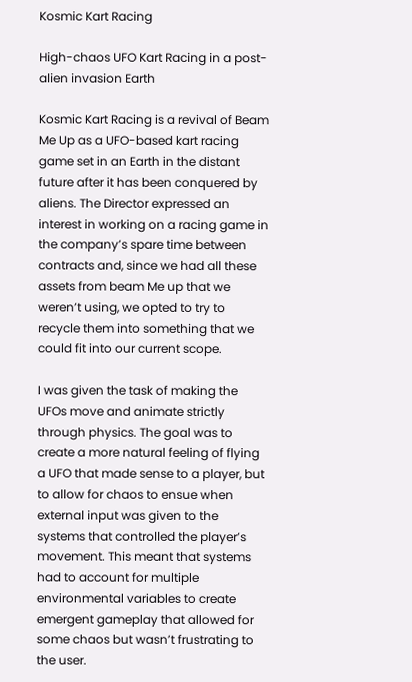Kosmic Kart Racing

High-chaos UFO Kart Racing in a post-alien invasion Earth

Kosmic Kart Racing is a revival of Beam Me Up as a UFO-based kart racing game set in an Earth in the distant future after it has been conquered by aliens. The Director expressed an interest in working on a racing game in the company’s spare time between contracts and, since we had all these assets from beam Me up that we weren’t using, we opted to try to recycle them into something that we could fit into our current scope.

I was given the task of making the UFOs move and animate strictly through physics. The goal was to create a more natural feeling of flying a UFO that made sense to a player, but to allow for chaos to ensue when external input was given to the systems that controlled the player’s movement. This meant that systems had to account for multiple environmental variables to create emergent gameplay that allowed for some chaos but wasn’t frustrating to the user.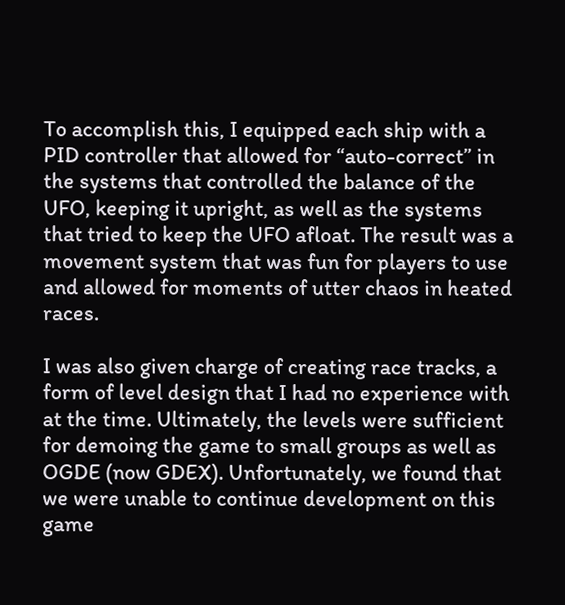To accomplish this, I equipped each ship with a PID controller that allowed for “auto-correct” in the systems that controlled the balance of the UFO, keeping it upright, as well as the systems that tried to keep the UFO afloat. The result was a movement system that was fun for players to use and allowed for moments of utter chaos in heated races.

I was also given charge of creating race tracks, a form of level design that I had no experience with at the time. Ultimately, the levels were sufficient for demoing the game to small groups as well as OGDE (now GDEX). Unfortunately, we found that we were unable to continue development on this game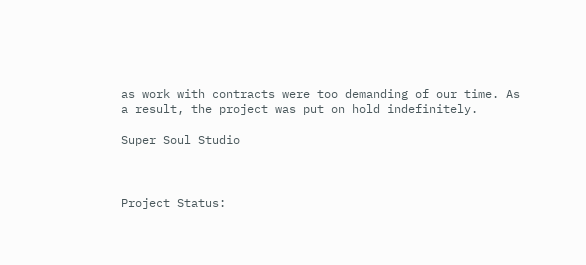as work with contracts were too demanding of our time. As a result, the project was put on hold indefinitely.

Super Soul Studio



Project Status: